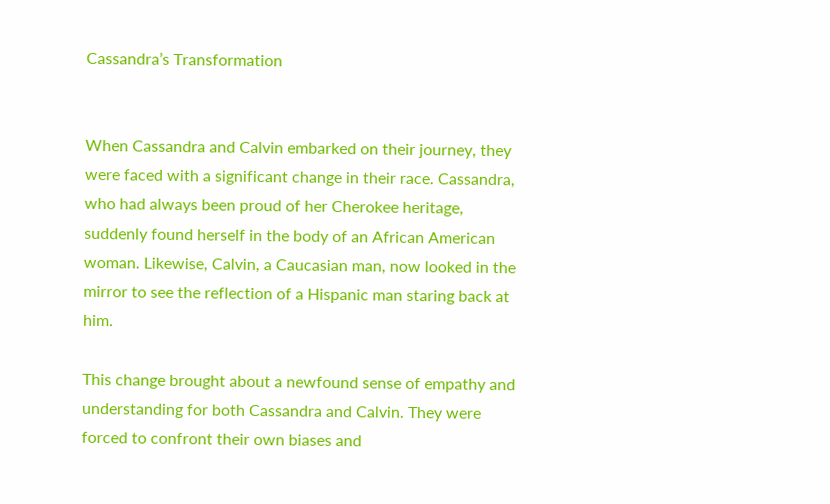Cassandra’s Transformation


When Cassandra and Calvin embarked on their journey, they were faced with a significant change in their race. Cassandra, who had always been proud of her Cherokee heritage, suddenly found herself in the body of an African American woman. Likewise, Calvin, a Caucasian man, now looked in the mirror to see the reflection of a Hispanic man staring back at him.

This change brought about a newfound sense of empathy and understanding for both Cassandra and Calvin. They were forced to confront their own biases and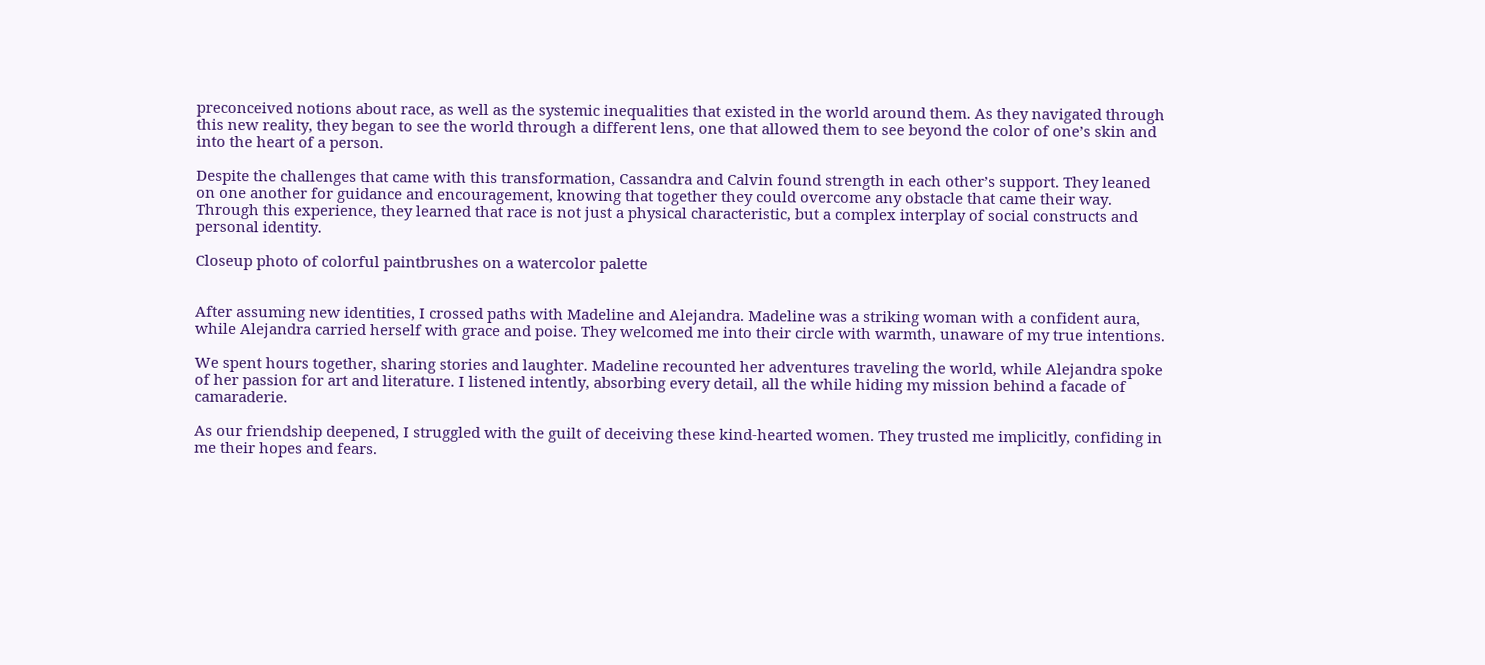preconceived notions about race, as well as the systemic inequalities that existed in the world around them. As they navigated through this new reality, they began to see the world through a different lens, one that allowed them to see beyond the color of one’s skin and into the heart of a person.

Despite the challenges that came with this transformation, Cassandra and Calvin found strength in each other’s support. They leaned on one another for guidance and encouragement, knowing that together they could overcome any obstacle that came their way. Through this experience, they learned that race is not just a physical characteristic, but a complex interplay of social constructs and personal identity.

Closeup photo of colorful paintbrushes on a watercolor palette


After assuming new identities, I crossed paths with Madeline and Alejandra. Madeline was a striking woman with a confident aura, while Alejandra carried herself with grace and poise. They welcomed me into their circle with warmth, unaware of my true intentions.

We spent hours together, sharing stories and laughter. Madeline recounted her adventures traveling the world, while Alejandra spoke of her passion for art and literature. I listened intently, absorbing every detail, all the while hiding my mission behind a facade of camaraderie.

As our friendship deepened, I struggled with the guilt of deceiving these kind-hearted women. They trusted me implicitly, confiding in me their hopes and fears.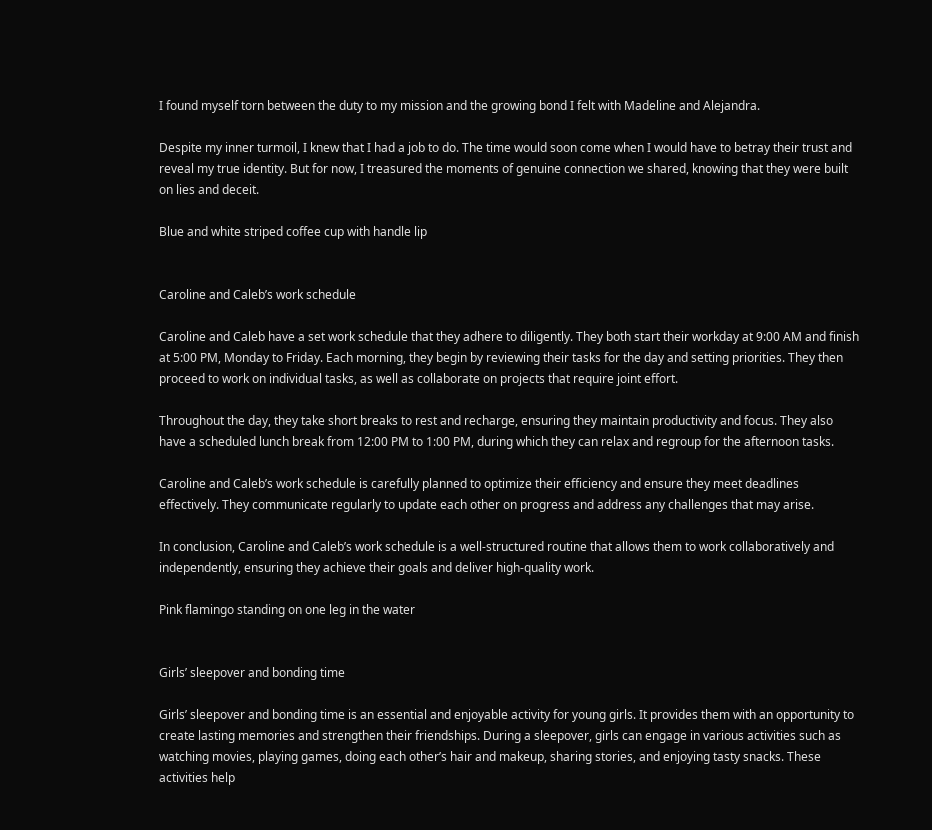I found myself torn between the duty to my mission and the growing bond I felt with Madeline and Alejandra.

Despite my inner turmoil, I knew that I had a job to do. The time would soon come when I would have to betray their trust and reveal my true identity. But for now, I treasured the moments of genuine connection we shared, knowing that they were built on lies and deceit.

Blue and white striped coffee cup with handle lip


Caroline and Caleb’s work schedule

Caroline and Caleb have a set work schedule that they adhere to diligently. They both start their workday at 9:00 AM and finish at 5:00 PM, Monday to Friday. Each morning, they begin by reviewing their tasks for the day and setting priorities. They then proceed to work on individual tasks, as well as collaborate on projects that require joint effort.

Throughout the day, they take short breaks to rest and recharge, ensuring they maintain productivity and focus. They also have a scheduled lunch break from 12:00 PM to 1:00 PM, during which they can relax and regroup for the afternoon tasks.

Caroline and Caleb’s work schedule is carefully planned to optimize their efficiency and ensure they meet deadlines effectively. They communicate regularly to update each other on progress and address any challenges that may arise.

In conclusion, Caroline and Caleb’s work schedule is a well-structured routine that allows them to work collaboratively and independently, ensuring they achieve their goals and deliver high-quality work.

Pink flamingo standing on one leg in the water


Girls’ sleepover and bonding time

Girls’ sleepover and bonding time is an essential and enjoyable activity for young girls. It provides them with an opportunity to create lasting memories and strengthen their friendships. During a sleepover, girls can engage in various activities such as watching movies, playing games, doing each other’s hair and makeup, sharing stories, and enjoying tasty snacks. These activities help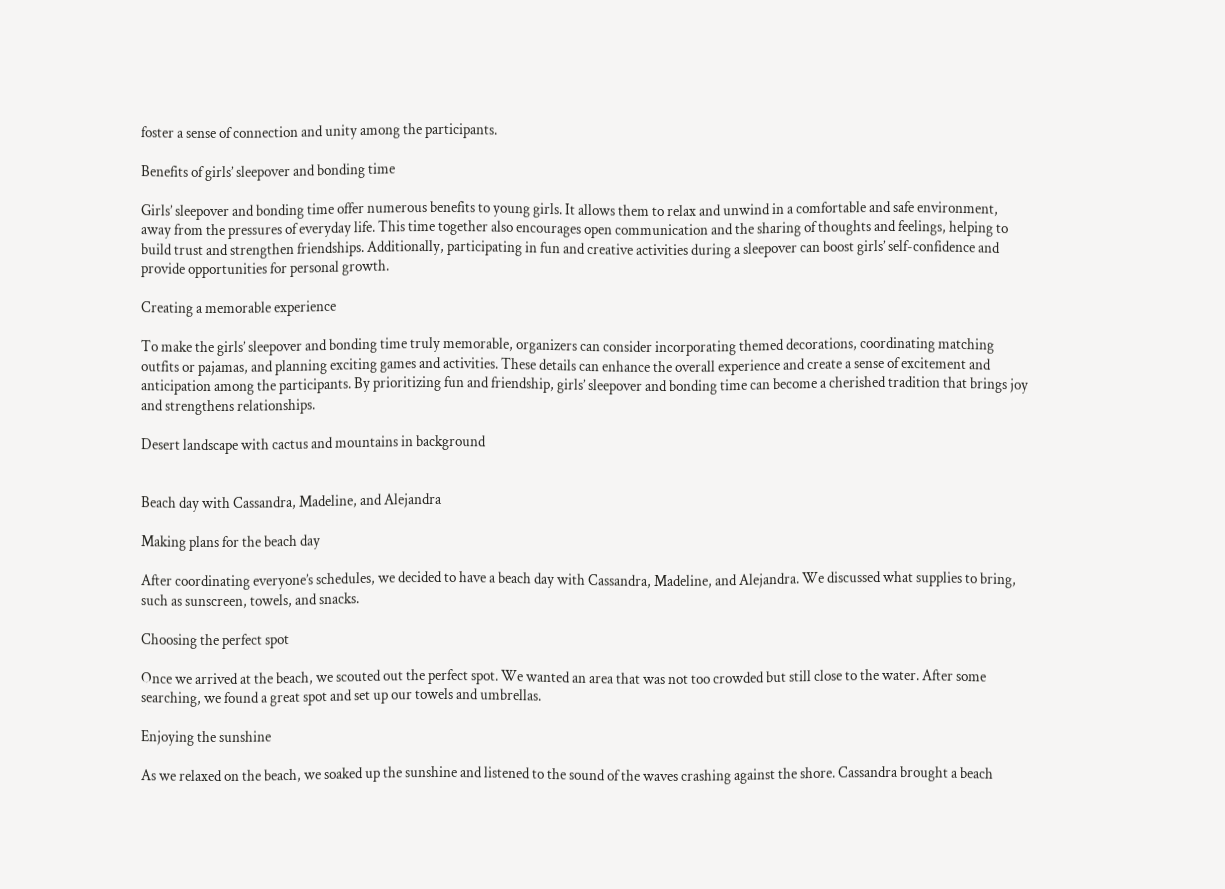foster a sense of connection and unity among the participants.

Benefits of girls’ sleepover and bonding time

Girls’ sleepover and bonding time offer numerous benefits to young girls. It allows them to relax and unwind in a comfortable and safe environment, away from the pressures of everyday life. This time together also encourages open communication and the sharing of thoughts and feelings, helping to build trust and strengthen friendships. Additionally, participating in fun and creative activities during a sleepover can boost girls’ self-confidence and provide opportunities for personal growth.

Creating a memorable experience

To make the girls’ sleepover and bonding time truly memorable, organizers can consider incorporating themed decorations, coordinating matching outfits or pajamas, and planning exciting games and activities. These details can enhance the overall experience and create a sense of excitement and anticipation among the participants. By prioritizing fun and friendship, girls’ sleepover and bonding time can become a cherished tradition that brings joy and strengthens relationships.

Desert landscape with cactus and mountains in background


Beach day with Cassandra, Madeline, and Alejandra

Making plans for the beach day

After coordinating everyone’s schedules, we decided to have a beach day with Cassandra, Madeline, and Alejandra. We discussed what supplies to bring, such as sunscreen, towels, and snacks.

Choosing the perfect spot

Once we arrived at the beach, we scouted out the perfect spot. We wanted an area that was not too crowded but still close to the water. After some searching, we found a great spot and set up our towels and umbrellas.

Enjoying the sunshine

As we relaxed on the beach, we soaked up the sunshine and listened to the sound of the waves crashing against the shore. Cassandra brought a beach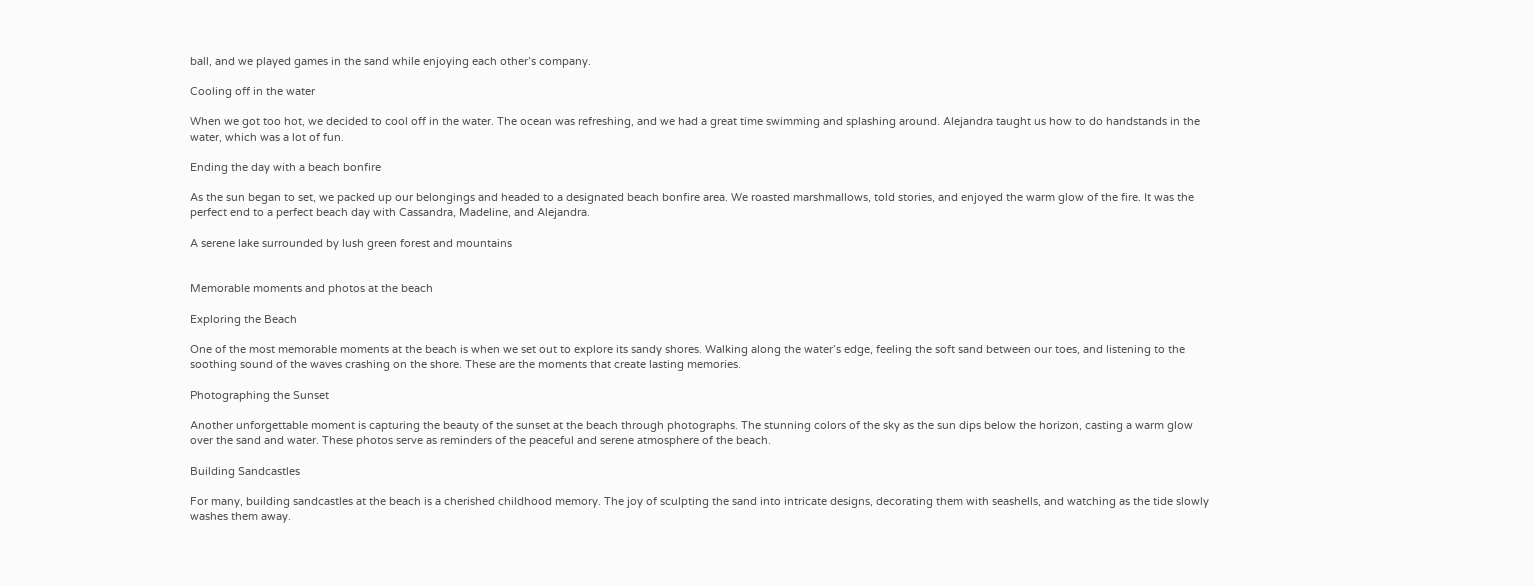ball, and we played games in the sand while enjoying each other’s company.

Cooling off in the water

When we got too hot, we decided to cool off in the water. The ocean was refreshing, and we had a great time swimming and splashing around. Alejandra taught us how to do handstands in the water, which was a lot of fun.

Ending the day with a beach bonfire

As the sun began to set, we packed up our belongings and headed to a designated beach bonfire area. We roasted marshmallows, told stories, and enjoyed the warm glow of the fire. It was the perfect end to a perfect beach day with Cassandra, Madeline, and Alejandra.

A serene lake surrounded by lush green forest and mountains


Memorable moments and photos at the beach

Exploring the Beach

One of the most memorable moments at the beach is when we set out to explore its sandy shores. Walking along the water’s edge, feeling the soft sand between our toes, and listening to the soothing sound of the waves crashing on the shore. These are the moments that create lasting memories.

Photographing the Sunset

Another unforgettable moment is capturing the beauty of the sunset at the beach through photographs. The stunning colors of the sky as the sun dips below the horizon, casting a warm glow over the sand and water. These photos serve as reminders of the peaceful and serene atmosphere of the beach.

Building Sandcastles

For many, building sandcastles at the beach is a cherished childhood memory. The joy of sculpting the sand into intricate designs, decorating them with seashells, and watching as the tide slowly washes them away.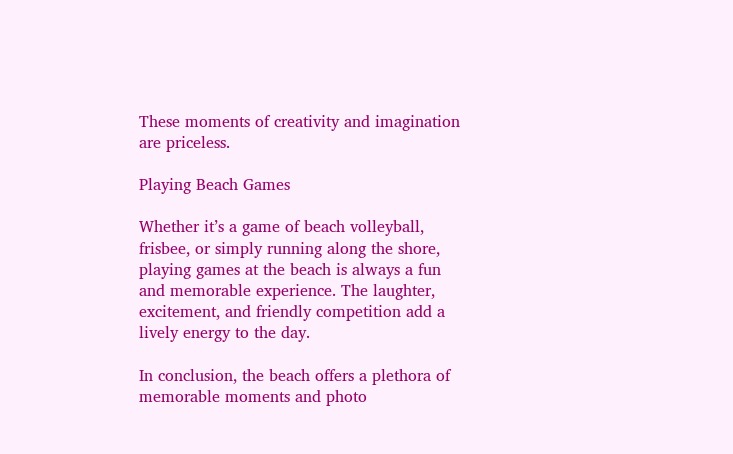These moments of creativity and imagination are priceless.

Playing Beach Games

Whether it’s a game of beach volleyball, frisbee, or simply running along the shore, playing games at the beach is always a fun and memorable experience. The laughter, excitement, and friendly competition add a lively energy to the day.

In conclusion, the beach offers a plethora of memorable moments and photo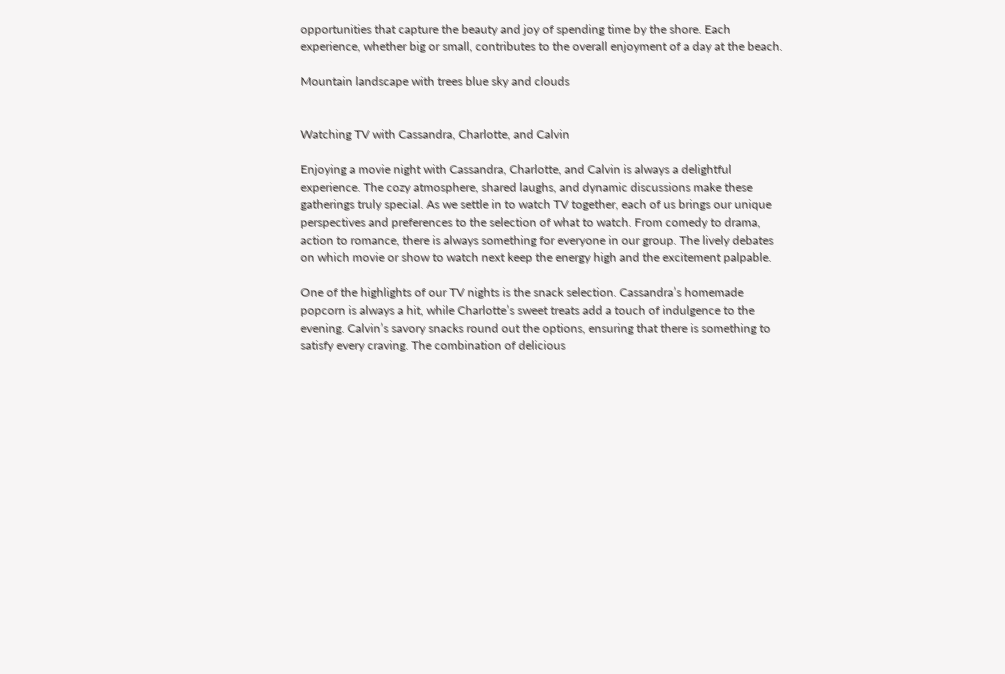opportunities that capture the beauty and joy of spending time by the shore. Each experience, whether big or small, contributes to the overall enjoyment of a day at the beach.

Mountain landscape with trees blue sky and clouds


Watching TV with Cassandra, Charlotte, and Calvin

Enjoying a movie night with Cassandra, Charlotte, and Calvin is always a delightful experience. The cozy atmosphere, shared laughs, and dynamic discussions make these gatherings truly special. As we settle in to watch TV together, each of us brings our unique perspectives and preferences to the selection of what to watch. From comedy to drama, action to romance, there is always something for everyone in our group. The lively debates on which movie or show to watch next keep the energy high and the excitement palpable.

One of the highlights of our TV nights is the snack selection. Cassandra’s homemade popcorn is always a hit, while Charlotte’s sweet treats add a touch of indulgence to the evening. Calvin’s savory snacks round out the options, ensuring that there is something to satisfy every craving. The combination of delicious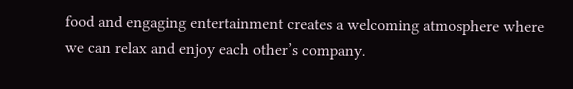food and engaging entertainment creates a welcoming atmosphere where we can relax and enjoy each other’s company.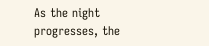As the night progresses, the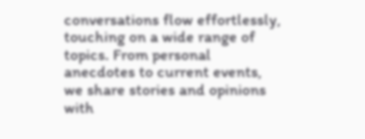conversations flow effortlessly, touching on a wide range of topics. From personal anecdotes to current events, we share stories and opinions with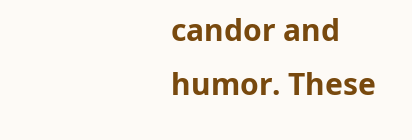candor and humor. These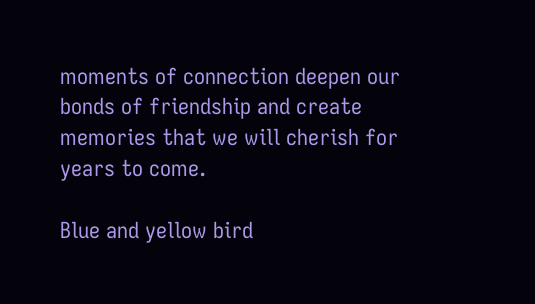moments of connection deepen our bonds of friendship and create memories that we will cherish for years to come.

Blue and yellow bird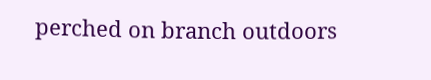perched on branch outdoors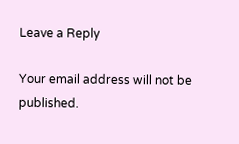Leave a Reply

Your email address will not be published.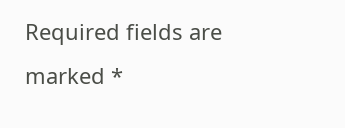Required fields are marked *